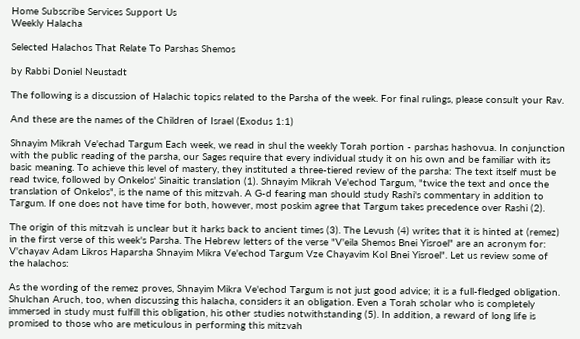Home Subscribe Services Support Us
Weekly Halacha

Selected Halachos That Relate To Parshas Shemos

by Rabbi Doniel Neustadt

The following is a discussion of Halachic topics related to the Parsha of the week. For final rulings, please consult your Rav.

And these are the names of the Children of Israel (Exodus 1:1)

Shnayim Mikrah Ve'echad Targum Each week, we read in shul the weekly Torah portion - parshas hashovua. In conjunction with the public reading of the parsha, our Sages require that every individual study it on his own and be familiar with its basic meaning. To achieve this level of mastery, they instituted a three-tiered review of the parsha: The text itself must be read twice, followed by Onkelos' Sinaitic translation (1). Shnayim Mikrah Ve'echod Targum, "twice the text and once the translation of Onkelos", is the name of this mitzvah. A G-d fearing man should study Rashi's commentary in addition to Targum. If one does not have time for both, however, most poskim agree that Targum takes precedence over Rashi (2).

The origin of this mitzvah is unclear but it harks back to ancient times (3). The Levush (4) writes that it is hinted at (remez) in the first verse of this week's Parsha. The Hebrew letters of the verse "V'eila Shemos Bnei Yisroel" are an acronym for: V'chayav Adam Likros Haparsha Shnayim Mikra Ve'echod Targum Vze Chayavim Kol Bnei Yisroel". Let us review some of the halachos:

As the wording of the remez proves, Shnayim Mikra Ve'echod Targum is not just good advice; it is a full-fledged obligation. Shulchan Aruch, too, when discussing this halacha, considers it an obligation. Even a Torah scholar who is completely immersed in study must fulfill this obligation, his other studies notwithstanding (5). In addition, a reward of long life is promised to those who are meticulous in performing this mitzvah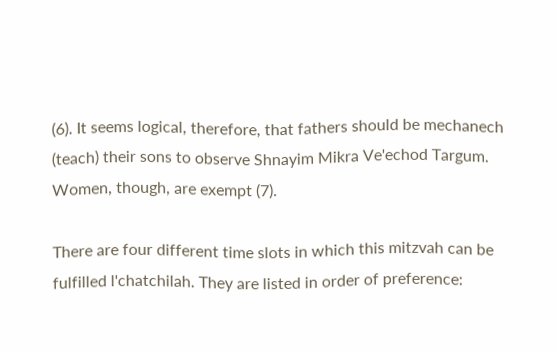(6). It seems logical, therefore, that fathers should be mechanech (teach) their sons to observe Shnayim Mikra Ve'echod Targum. Women, though, are exempt (7).

There are four different time slots in which this mitzvah can be fulfilled l'chatchilah. They are listed in order of preference: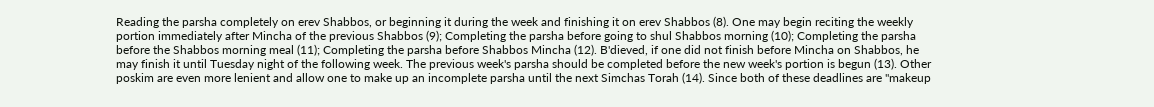Reading the parsha completely on erev Shabbos, or beginning it during the week and finishing it on erev Shabbos (8). One may begin reciting the weekly portion immediately after Mincha of the previous Shabbos (9); Completing the parsha before going to shul Shabbos morning (10); Completing the parsha before the Shabbos morning meal (11); Completing the parsha before Shabbos Mincha (12). B'dieved, if one did not finish before Mincha on Shabbos, he may finish it until Tuesday night of the following week. The previous week's parsha should be completed before the new week's portion is begun (13). Other poskim are even more lenient and allow one to make up an incomplete parsha until the next Simchas Torah (14). Since both of these deadlines are "makeup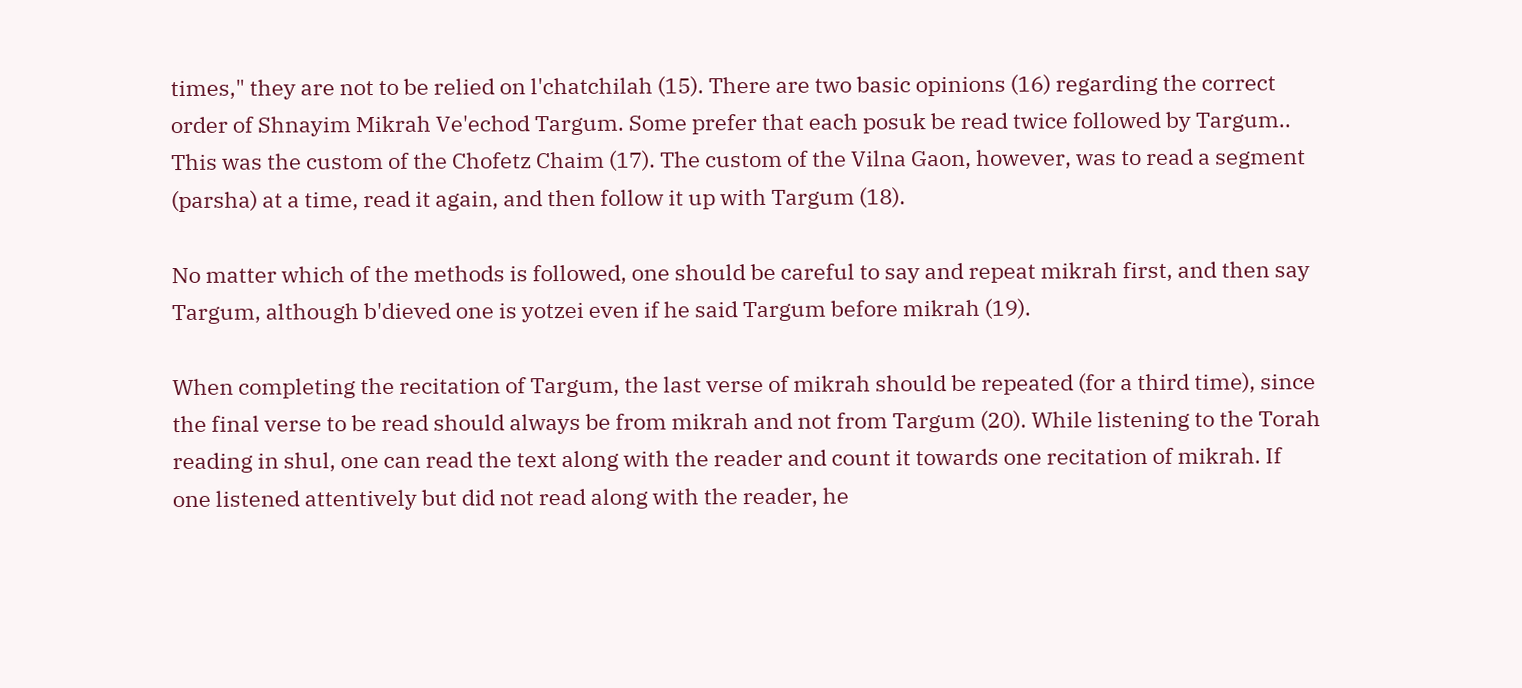times," they are not to be relied on l'chatchilah (15). There are two basic opinions (16) regarding the correct order of Shnayim Mikrah Ve'echod Targum. Some prefer that each posuk be read twice followed by Targum.. This was the custom of the Chofetz Chaim (17). The custom of the Vilna Gaon, however, was to read a segment (parsha) at a time, read it again, and then follow it up with Targum (18).

No matter which of the methods is followed, one should be careful to say and repeat mikrah first, and then say Targum, although b'dieved one is yotzei even if he said Targum before mikrah (19).

When completing the recitation of Targum, the last verse of mikrah should be repeated (for a third time), since the final verse to be read should always be from mikrah and not from Targum (20). While listening to the Torah reading in shul, one can read the text along with the reader and count it towards one recitation of mikrah. If one listened attentively but did not read along with the reader, he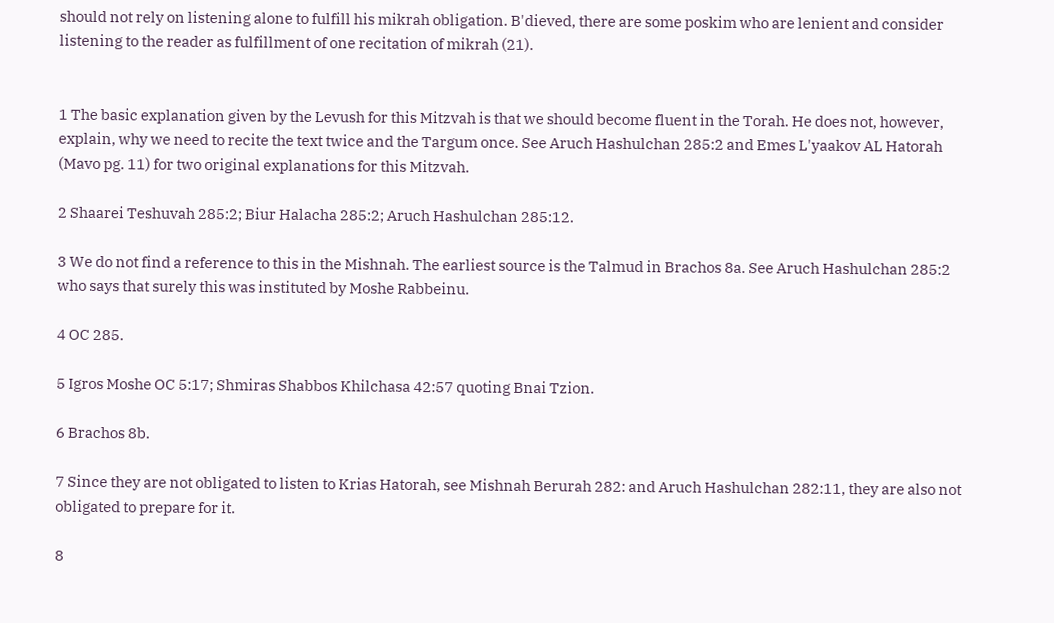should not rely on listening alone to fulfill his mikrah obligation. B'dieved, there are some poskim who are lenient and consider listening to the reader as fulfillment of one recitation of mikrah (21).


1 The basic explanation given by the Levush for this Mitzvah is that we should become fluent in the Torah. He does not, however, explain, why we need to recite the text twice and the Targum once. See Aruch Hashulchan 285:2 and Emes L'yaakov AL Hatorah (Mavo pg. 11) for two original explanations for this Mitzvah.

2 Shaarei Teshuvah 285:2; Biur Halacha 285:2; Aruch Hashulchan 285:12.

3 We do not find a reference to this in the Mishnah. The earliest source is the Talmud in Brachos 8a. See Aruch Hashulchan 285:2 who says that surely this was instituted by Moshe Rabbeinu.

4 OC 285.

5 Igros Moshe OC 5:17; Shmiras Shabbos Khilchasa 42:57 quoting Bnai Tzion.

6 Brachos 8b.

7 Since they are not obligated to listen to Krias Hatorah, see Mishnah Berurah 282: and Aruch Hashulchan 282:11, they are also not obligated to prepare for it.

8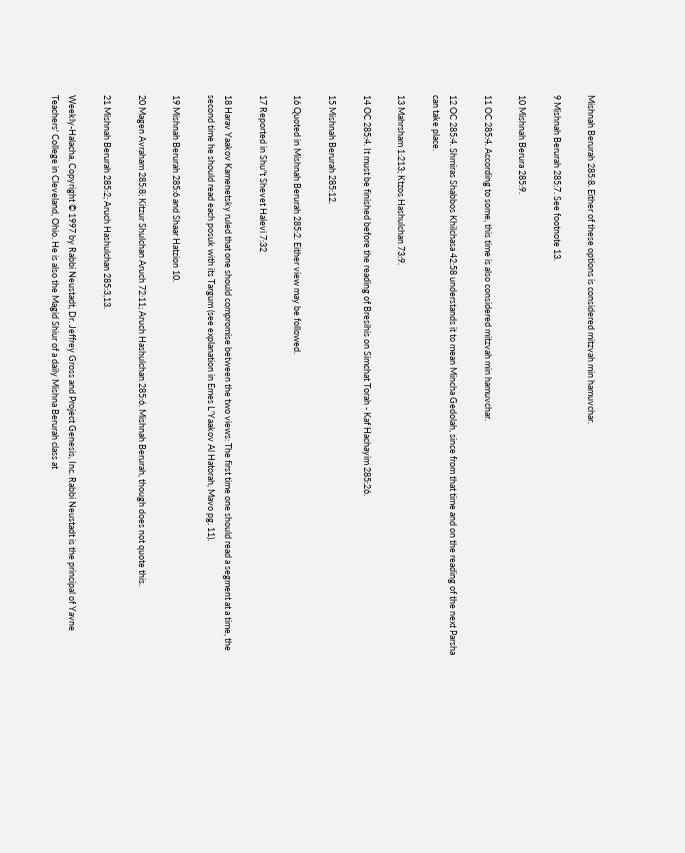Mishnah Berurah 285:8. Either of these options is considered mitzvah min hamuvchar.

9 Mishnah Berurah 285:7. See footnote 13.

10 Mishnah Berura 285:9.

11 OC 285:4. According to some, this time is also considered mitzvah min hamuvchar.

12 OC 285:4. Shmiras Shabbos Khilchasa 42:58 understands it to mean Mincha Gedolah, since from that time and on the reading of the next Parsha can take place.

13 Mahrsham 1:213; Ktzos Hashulchan 73:9.

14 OC 285:4. It must be finished before the reading of Bresihis on Simchat Torah - Kaf Hachayim 285:26.

15 Mishnah Berurah 285:12.

16 Quoted in Mishnah Berurah 285:2. Either view may be followed.

17 Reported in Shu"t Shevet Halevi 7:32

18 Harav Yaakov Kamenetsky ruled that one should compromise between the two views: The first time one should read a segment at a time, the second time he should read each posuk with its Targum (see explanation in Emes L'Yaakov Al Hatorah, Mavo pg. 11).

19 Mishnah Berurah 285:6 and Shaar Hatzion 10.

20 Magen Avraham 285:8; Kitzur Shulchan Aruch 72:11; Aruch Hashulchan 285:6. Mishnah Berurah, though does not quote this.

21 Mishnah Berurah 285:2; Aruch Hashulchan 285:3,13.

Weekly-Halacha, Copyright © 1997 by Rabbi Neustadt, Dr. Jeffrey Gross and Project Genesis, Inc. Rabbi Neustadt is the principal of Yavne Teachers' College in Cleveland, Ohio. He is also the Magid Shiur of a daily Mishna Berurah class at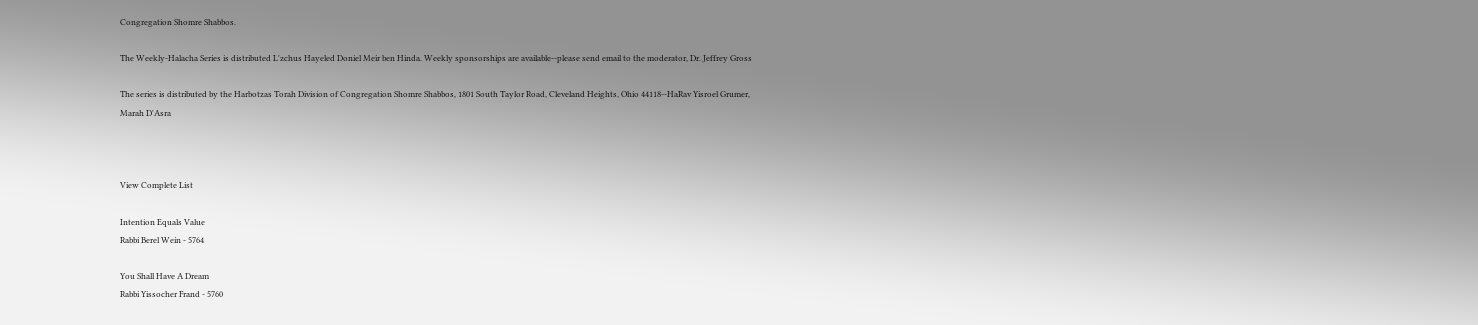Congregation Shomre Shabbos.

The Weekly-Halacha Series is distributed L'zchus Hayeled Doniel Meir ben Hinda. Weekly sponsorships are available--please send email to the moderator, Dr. Jeffrey Gross

The series is distributed by the Harbotzas Torah Division of Congregation Shomre Shabbos, 1801 South Taylor Road, Cleveland Heights, Ohio 44118--HaRav Yisroel Grumer, Marah D'Asra



View Complete List

Intention Equals Value
Rabbi Berel Wein - 5764

You Shall Have A Dream
Rabbi Yissocher Frand - 5760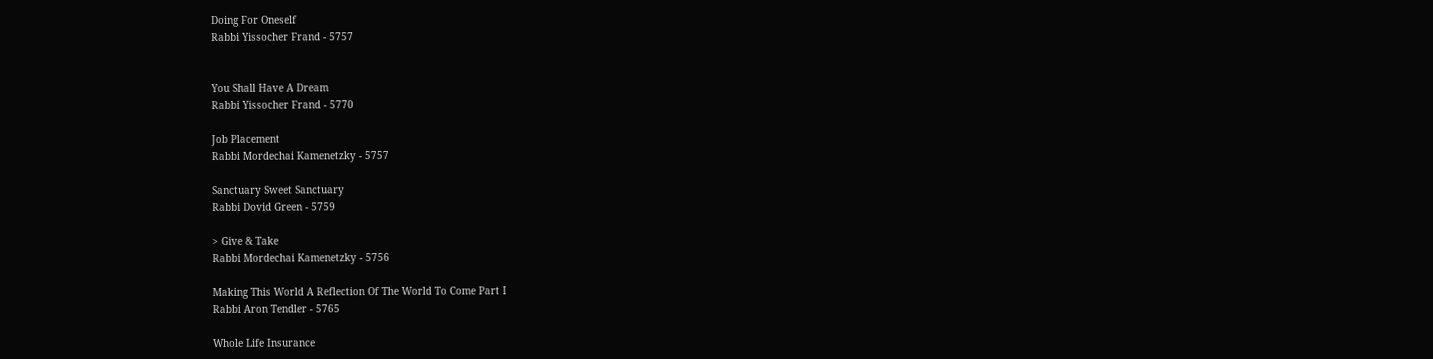Doing For Oneself
Rabbi Yissocher Frand - 5757


You Shall Have A Dream
Rabbi Yissocher Frand - 5770

Job Placement
Rabbi Mordechai Kamenetzky - 5757

Sanctuary Sweet Sanctuary
Rabbi Dovid Green - 5759

> Give & Take
Rabbi Mordechai Kamenetzky - 5756

Making This World A Reflection Of The World To Come Part I
Rabbi Aron Tendler - 5765

Whole Life Insurance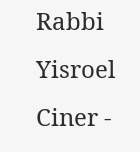Rabbi Yisroel Ciner -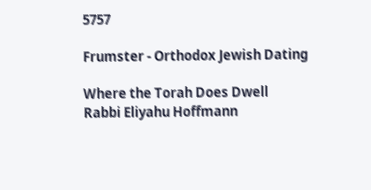5757

Frumster - Orthodox Jewish Dating

Where the Torah Does Dwell
Rabbi Eliyahu Hoffmann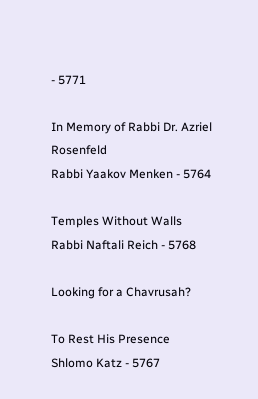- 5771

In Memory of Rabbi Dr. Azriel Rosenfeld
Rabbi Yaakov Menken - 5764

Temples Without Walls
Rabbi Naftali Reich - 5768

Looking for a Chavrusah?

To Rest His Presence
Shlomo Katz - 5767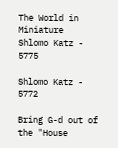The World in Miniature
Shlomo Katz - 5775

Shlomo Katz - 5772

Bring G-d out of the "House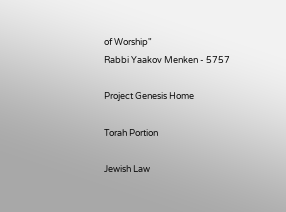of Worship"
Rabbi Yaakov Menken - 5757

Project Genesis Home

Torah Portion

Jewish Law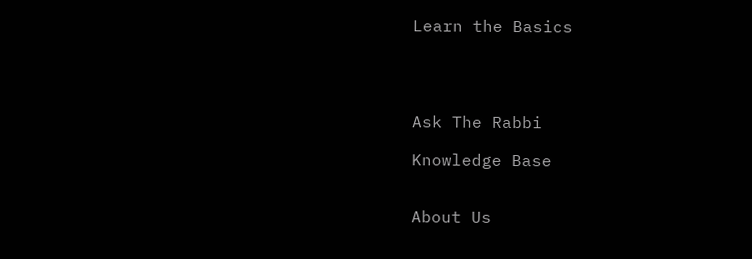Learn the Basics




Ask The Rabbi

Knowledge Base


About Us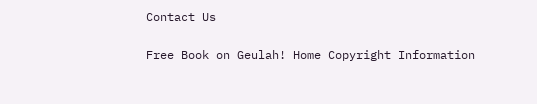Contact Us

Free Book on Geulah! Home Copyright Information